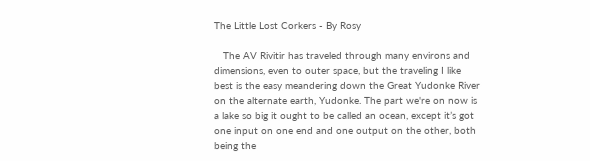The Little Lost Corkers - By Rosy

   The AV Rivitir has traveled through many environs and dimensions, even to outer space, but the traveling I like best is the easy meandering down the Great Yudonke River on the alternate earth, Yudonke. The part we're on now is a lake so big it ought to be called an ocean, except it’s got one input on one end and one output on the other, both being the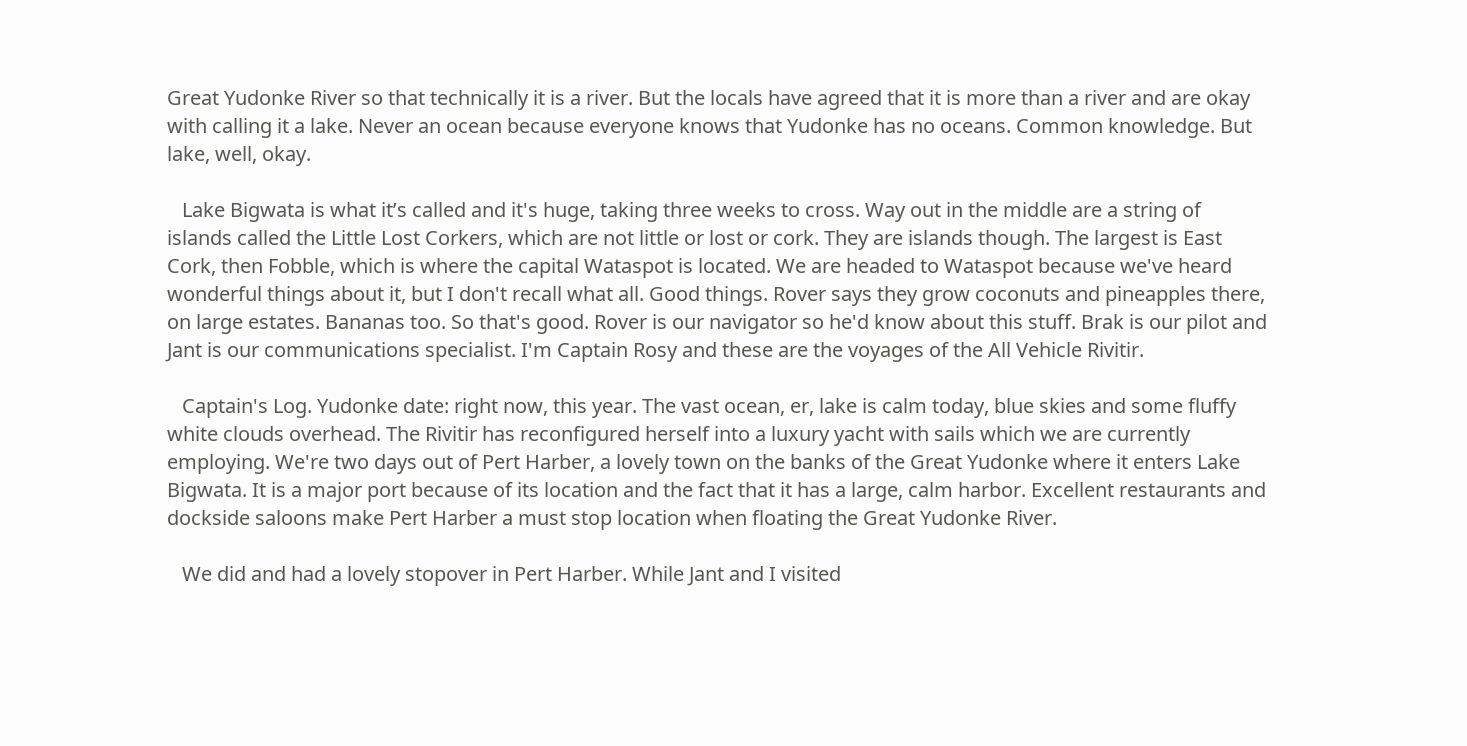Great Yudonke River so that technically it is a river. But the locals have agreed that it is more than a river and are okay with calling it a lake. Never an ocean because everyone knows that Yudonke has no oceans. Common knowledge. But lake, well, okay.

   Lake Bigwata is what it’s called and it's huge, taking three weeks to cross. Way out in the middle are a string of islands called the Little Lost Corkers, which are not little or lost or cork. They are islands though. The largest is East Cork, then Fobble, which is where the capital Wataspot is located. We are headed to Wataspot because we've heard wonderful things about it, but I don't recall what all. Good things. Rover says they grow coconuts and pineapples there, on large estates. Bananas too. So that's good. Rover is our navigator so he'd know about this stuff. Brak is our pilot and Jant is our communications specialist. I'm Captain Rosy and these are the voyages of the All Vehicle Rivitir.

   Captain's Log. Yudonke date: right now, this year. The vast ocean, er, lake is calm today, blue skies and some fluffy white clouds overhead. The Rivitir has reconfigured herself into a luxury yacht with sails which we are currently employing. We're two days out of Pert Harber, a lovely town on the banks of the Great Yudonke where it enters Lake Bigwata. It is a major port because of its location and the fact that it has a large, calm harbor. Excellent restaurants and dockside saloons make Pert Harber a must stop location when floating the Great Yudonke River.

   We did and had a lovely stopover in Pert Harber. While Jant and I visited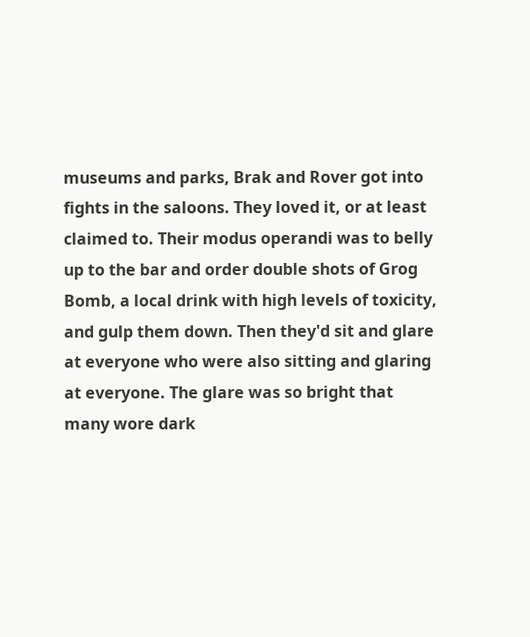museums and parks, Brak and Rover got into fights in the saloons. They loved it, or at least claimed to. Their modus operandi was to belly up to the bar and order double shots of Grog Bomb, a local drink with high levels of toxicity, and gulp them down. Then they'd sit and glare at everyone who were also sitting and glaring at everyone. The glare was so bright that many wore dark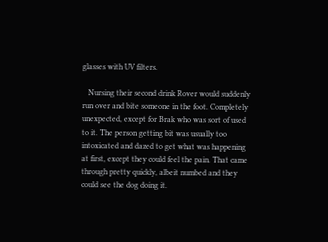glasses with UV filters.

   Nursing their second drink Rover would suddenly run over and bite someone in the foot. Completely unexpected, except for Brak who was sort of used to it. The person getting bit was usually too intoxicated and dazed to get what was happening at first, except they could feel the pain. That came through pretty quickly, albeit numbed and they could see the dog doing it.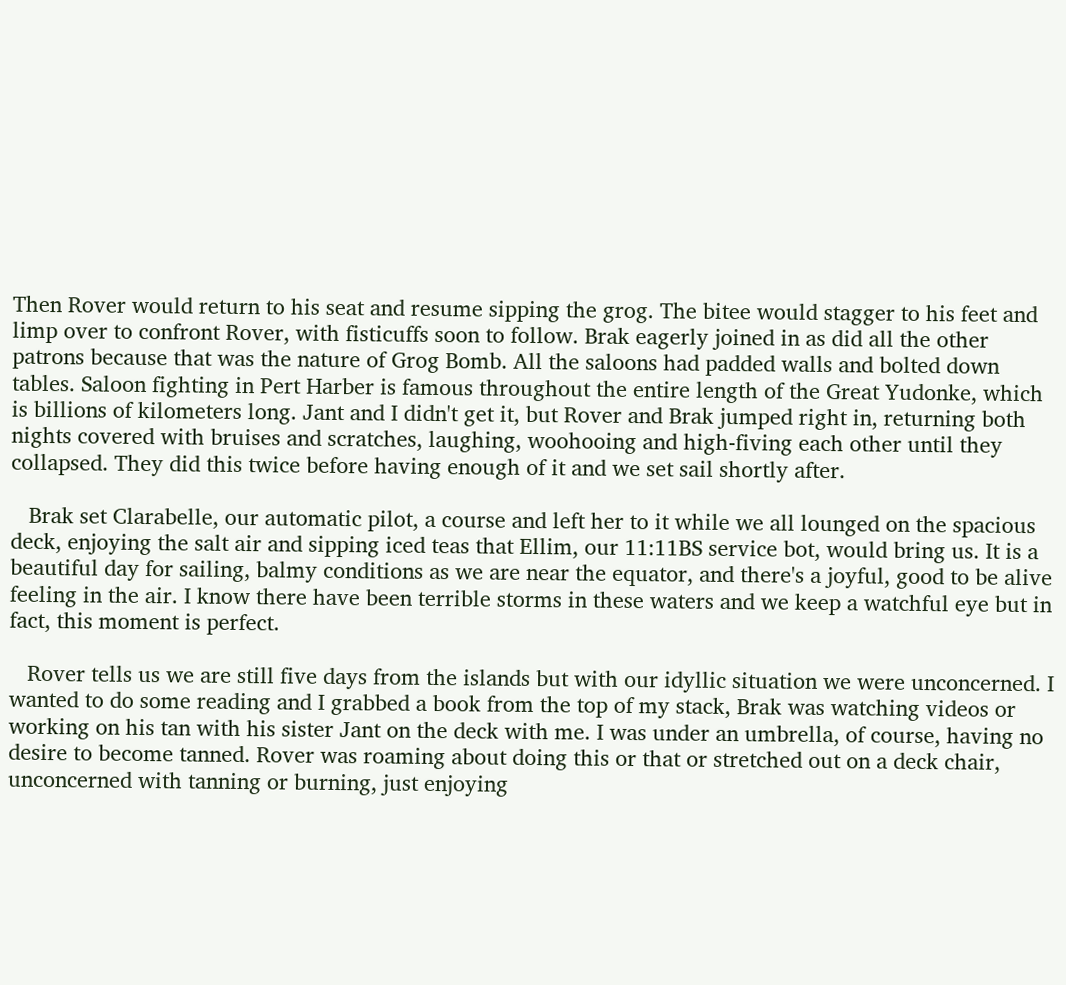Then Rover would return to his seat and resume sipping the grog. The bitee would stagger to his feet and limp over to confront Rover, with fisticuffs soon to follow. Brak eagerly joined in as did all the other patrons because that was the nature of Grog Bomb. All the saloons had padded walls and bolted down tables. Saloon fighting in Pert Harber is famous throughout the entire length of the Great Yudonke, which is billions of kilometers long. Jant and I didn't get it, but Rover and Brak jumped right in, returning both nights covered with bruises and scratches, laughing, woohooing and high-fiving each other until they collapsed. They did this twice before having enough of it and we set sail shortly after.

   Brak set Clarabelle, our automatic pilot, a course and left her to it while we all lounged on the spacious deck, enjoying the salt air and sipping iced teas that Ellim, our 11:11BS service bot, would bring us. It is a beautiful day for sailing, balmy conditions as we are near the equator, and there's a joyful, good to be alive feeling in the air. I know there have been terrible storms in these waters and we keep a watchful eye but in fact, this moment is perfect.

   Rover tells us we are still five days from the islands but with our idyllic situation we were unconcerned. I wanted to do some reading and I grabbed a book from the top of my stack, Brak was watching videos or working on his tan with his sister Jant on the deck with me. I was under an umbrella, of course, having no desire to become tanned. Rover was roaming about doing this or that or stretched out on a deck chair, unconcerned with tanning or burning, just enjoying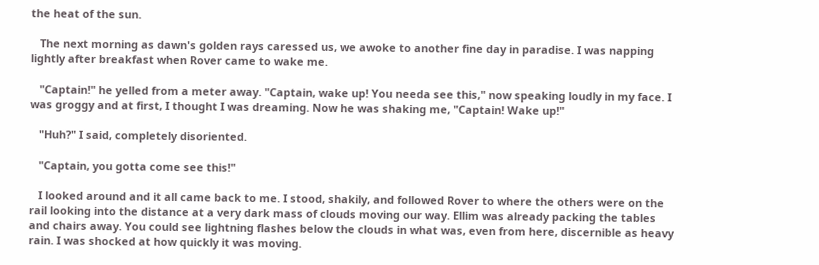the heat of the sun.

   The next morning as dawn's golden rays caressed us, we awoke to another fine day in paradise. I was napping lightly after breakfast when Rover came to wake me.

   "Captain!" he yelled from a meter away. "Captain, wake up! You needa see this," now speaking loudly in my face. I was groggy and at first, I thought I was dreaming. Now he was shaking me, "Captain! Wake up!"

   "Huh?" I said, completely disoriented.

   "Captain, you gotta come see this!"

   I looked around and it all came back to me. I stood, shakily, and followed Rover to where the others were on the rail looking into the distance at a very dark mass of clouds moving our way. Ellim was already packing the tables and chairs away. You could see lightning flashes below the clouds in what was, even from here, discernible as heavy rain. I was shocked at how quickly it was moving.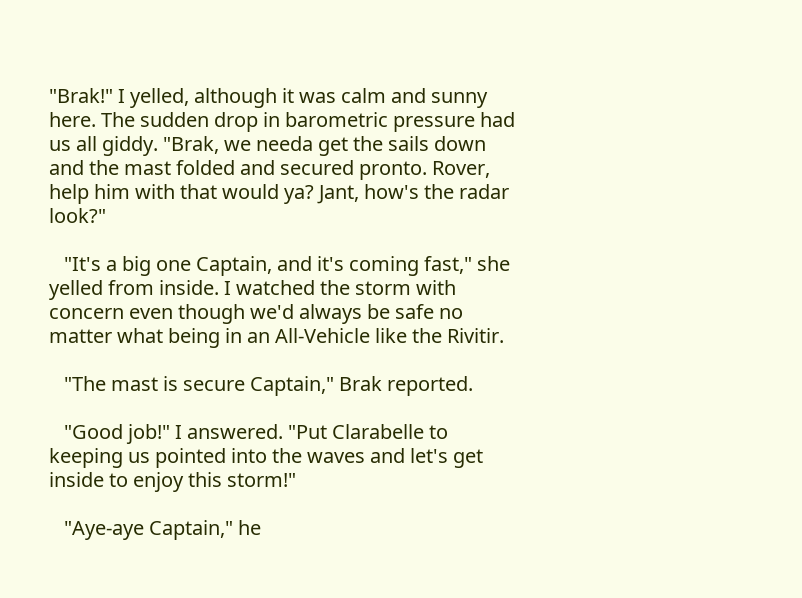"Brak!" I yelled, although it was calm and sunny here. The sudden drop in barometric pressure had us all giddy. "Brak, we needa get the sails down and the mast folded and secured pronto. Rover, help him with that would ya? Jant, how's the radar look?"

   "It's a big one Captain, and it's coming fast," she yelled from inside. I watched the storm with concern even though we'd always be safe no matter what being in an All-Vehicle like the Rivitir.

   "The mast is secure Captain," Brak reported.

   "Good job!" I answered. "Put Clarabelle to keeping us pointed into the waves and let's get inside to enjoy this storm!"

   "Aye-aye Captain," he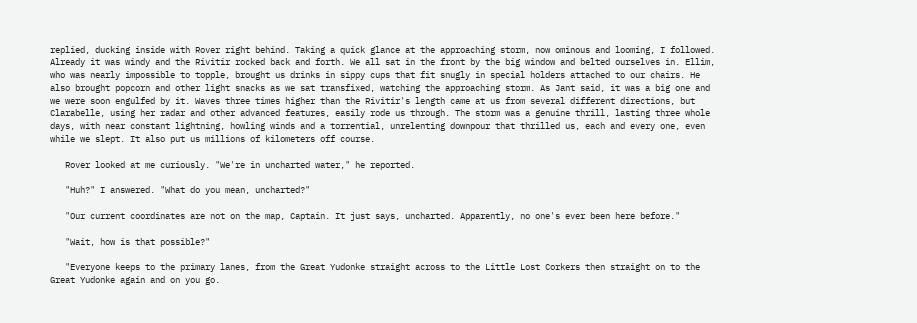replied, ducking inside with Rover right behind. Taking a quick glance at the approaching storm, now ominous and looming, I followed. Already it was windy and the Rivitir rocked back and forth. We all sat in the front by the big window and belted ourselves in. Ellim, who was nearly impossible to topple, brought us drinks in sippy cups that fit snugly in special holders attached to our chairs. He also brought popcorn and other light snacks as we sat transfixed, watching the approaching storm. As Jant said, it was a big one and we were soon engulfed by it. Waves three times higher than the Rivitir's length came at us from several different directions, but Clarabelle, using her radar and other advanced features, easily rode us through. The storm was a genuine thrill, lasting three whole days, with near constant lightning, howling winds and a torrential, unrelenting downpour that thrilled us, each and every one, even while we slept. It also put us millions of kilometers off course.

   Rover looked at me curiously. "We're in uncharted water," he reported.

   "Huh?" I answered. "What do you mean, uncharted?"

   "Our current coordinates are not on the map, Captain. It just says, uncharted. Apparently, no one's ever been here before."

   "Wait, how is that possible?"

   "Everyone keeps to the primary lanes, from the Great Yudonke straight across to the Little Lost Corkers then straight on to the Great Yudonke again and on you go.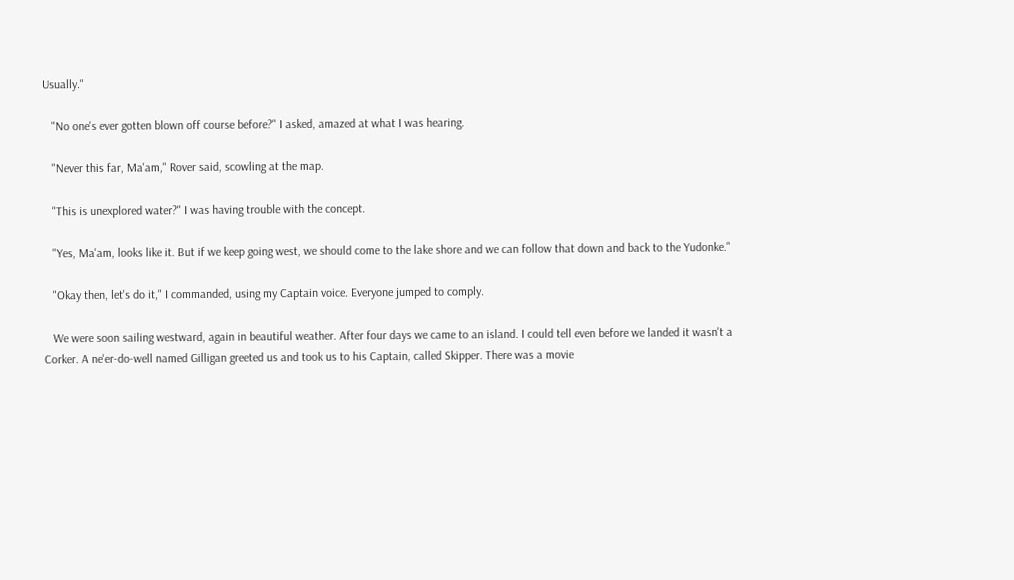Usually."

   "No one's ever gotten blown off course before?" I asked, amazed at what I was hearing.

   "Never this far, Ma'am," Rover said, scowling at the map.

   "This is unexplored water?" I was having trouble with the concept.

   "Yes, Ma'am, looks like it. But if we keep going west, we should come to the lake shore and we can follow that down and back to the Yudonke."

   "Okay then, let's do it," I commanded, using my Captain voice. Everyone jumped to comply.

   We were soon sailing westward, again in beautiful weather. After four days we came to an island. I could tell even before we landed it wasn't a Corker. A ne'er-do-well named Gilligan greeted us and took us to his Captain, called Skipper. There was a movie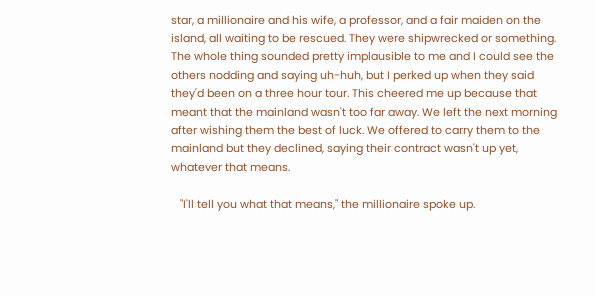star, a millionaire and his wife, a professor, and a fair maiden on the island, all waiting to be rescued. They were shipwrecked or something. The whole thing sounded pretty implausible to me and I could see the others nodding and saying uh-huh, but I perked up when they said they'd been on a three hour tour. This cheered me up because that meant that the mainland wasn't too far away. We left the next morning after wishing them the best of luck. We offered to carry them to the mainland but they declined, saying their contract wasn't up yet, whatever that means.

   "I'll tell you what that means," the millionaire spoke up.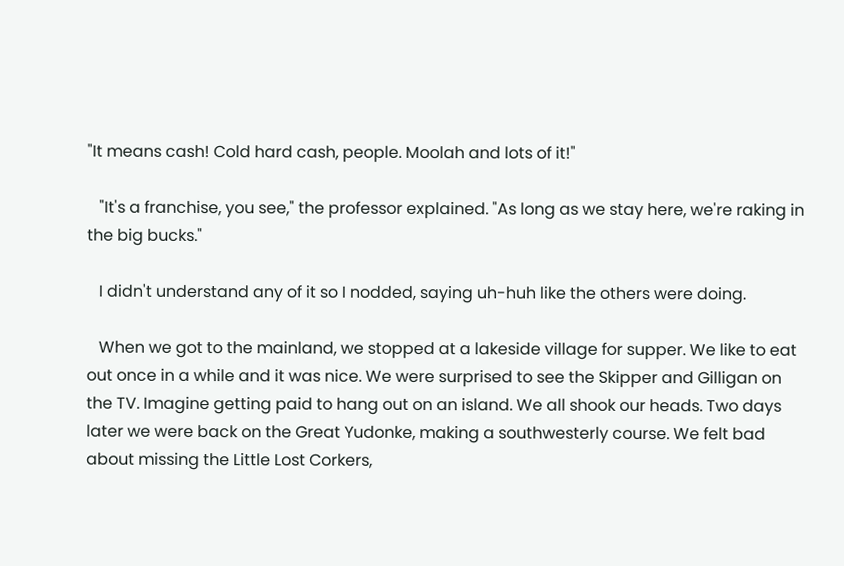"It means cash! Cold hard cash, people. Moolah and lots of it!"

   "It's a franchise, you see," the professor explained. "As long as we stay here, we're raking in the big bucks."

   I didn't understand any of it so I nodded, saying uh-huh like the others were doing.

   When we got to the mainland, we stopped at a lakeside village for supper. We like to eat out once in a while and it was nice. We were surprised to see the Skipper and Gilligan on the TV. Imagine getting paid to hang out on an island. We all shook our heads. Two days later we were back on the Great Yudonke, making a southwesterly course. We felt bad about missing the Little Lost Corkers,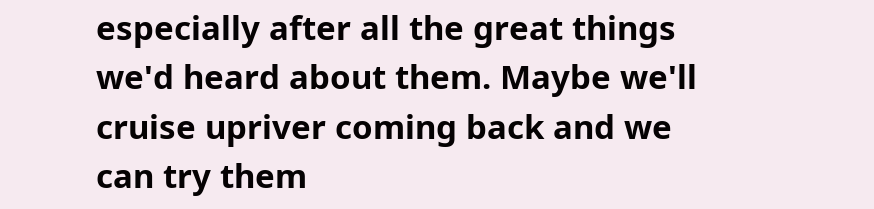especially after all the great things we'd heard about them. Maybe we'll cruise upriver coming back and we can try them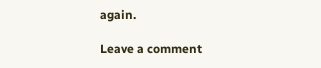again.

Leave a comment